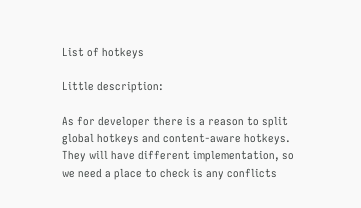List of hotkeys

Little description:

As for developer there is a reason to split global hotkeys and content-aware hotkeys. They will have different implementation, so we need a place to check is any conflicts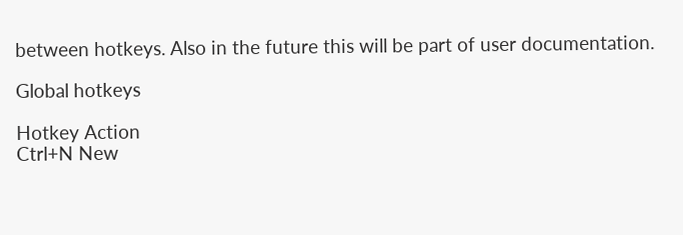between hotkeys. Also in the future this will be part of user documentation.

Global hotkeys

Hotkey Action
Ctrl+N New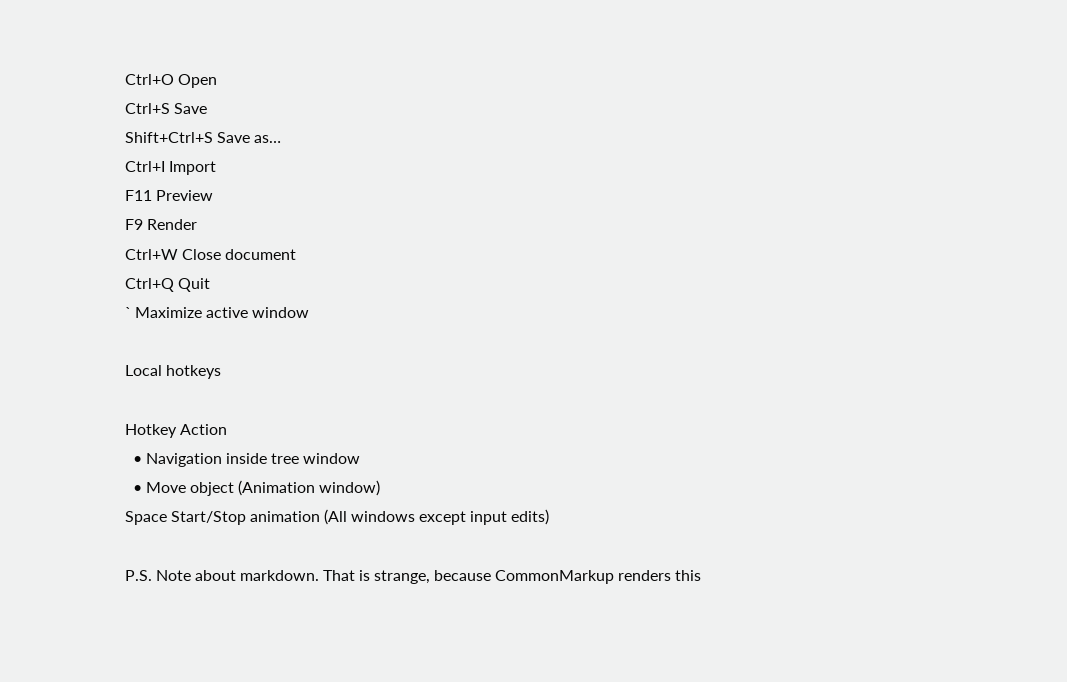Ctrl+O Open
Ctrl+S Save
Shift+Ctrl+S Save as…
Ctrl+I Import
F11 Preview
F9 Render
Ctrl+W Close document
Ctrl+Q Quit
` Maximize active window

Local hotkeys

Hotkey Action
  • Navigation inside tree window
  • Move object (Animation window)
Space Start/Stop animation (All windows except input edits)

P.S. Note about markdown. That is strange, because CommonMarkup renders this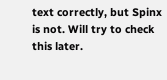text correctly, but Spinx is not. Will try to check this later.